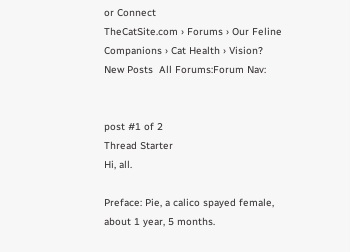or Connect
TheCatSite.com › Forums › Our Feline Companions › Cat Health › Vision?
New Posts  All Forums:Forum Nav:


post #1 of 2
Thread Starter
Hi, all.

Preface: Pie, a calico spayed female, about 1 year, 5 months.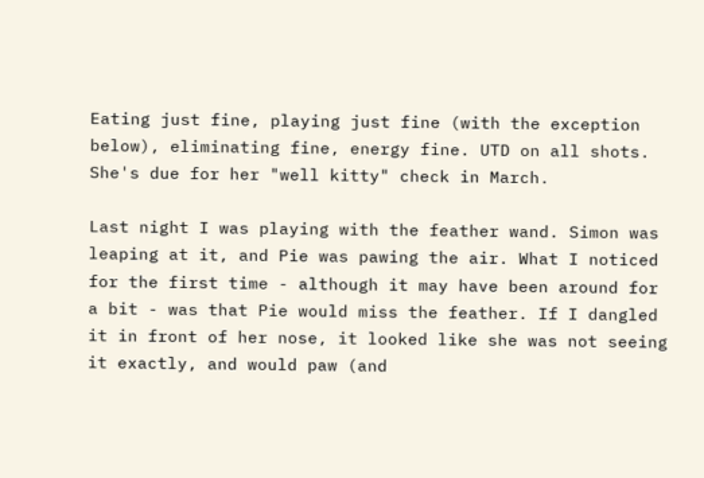Eating just fine, playing just fine (with the exception below), eliminating fine, energy fine. UTD on all shots. She's due for her "well kitty" check in March.

Last night I was playing with the feather wand. Simon was leaping at it, and Pie was pawing the air. What I noticed for the first time - although it may have been around for a bit - was that Pie would miss the feather. If I dangled it in front of her nose, it looked like she was not seeing it exactly, and would paw (and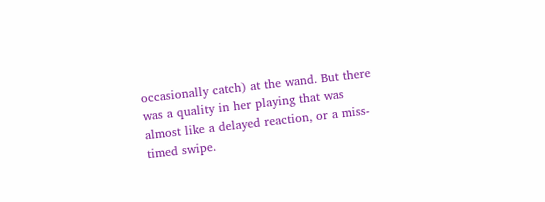occasionally catch) at the wand. But there was a quality in her playing that was almost like a delayed reaction, or a miss-timed swipe.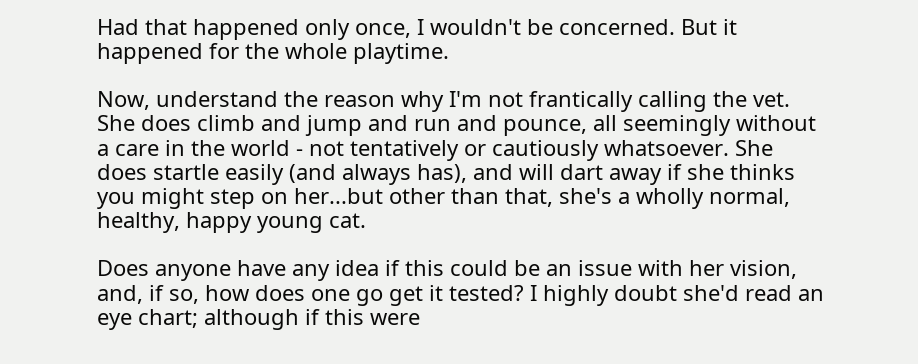Had that happened only once, I wouldn't be concerned. But it happened for the whole playtime.

Now, understand the reason why I'm not frantically calling the vet. She does climb and jump and run and pounce, all seemingly without a care in the world - not tentatively or cautiously whatsoever. She does startle easily (and always has), and will dart away if she thinks you might step on her...but other than that, she's a wholly normal, healthy, happy young cat.

Does anyone have any idea if this could be an issue with her vision, and, if so, how does one go get it tested? I highly doubt she'd read an eye chart; although if this were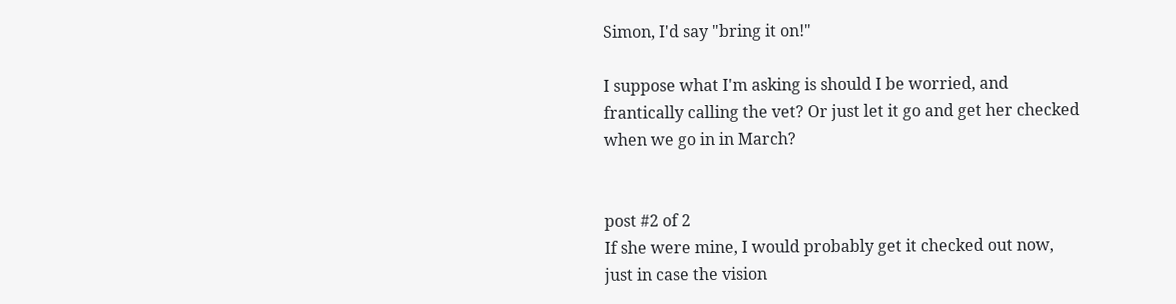Simon, I'd say "bring it on!"

I suppose what I'm asking is should I be worried, and frantically calling the vet? Or just let it go and get her checked when we go in in March?


post #2 of 2
If she were mine, I would probably get it checked out now, just in case the vision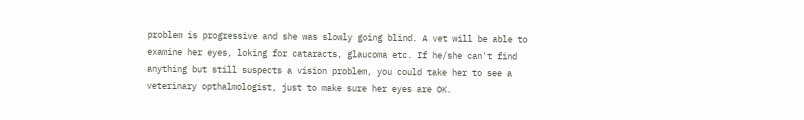problem is progressive and she was slowly going blind. A vet will be able to examine her eyes, loking for cataracts, glaucoma etc. If he/she can't find anything but still suspects a vision problem, you could take her to see a veterinary opthalmologist, just to make sure her eyes are OK.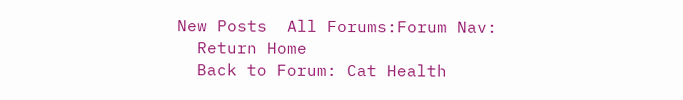New Posts  All Forums:Forum Nav:
  Return Home
  Back to Forum: Cat Health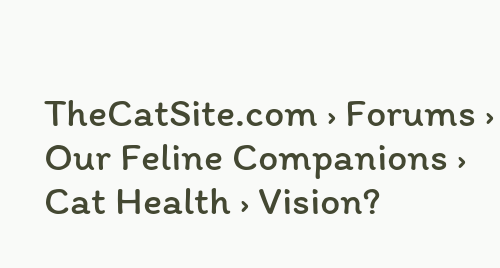TheCatSite.com › Forums › Our Feline Companions › Cat Health › Vision?